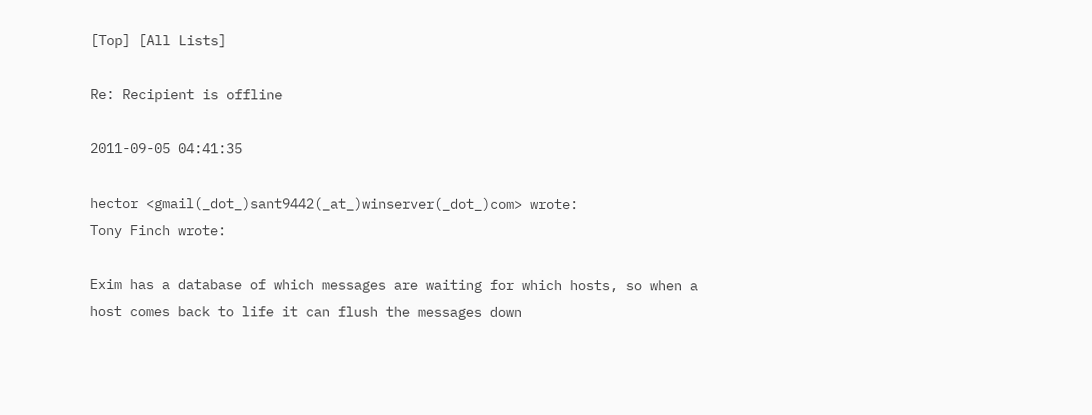[Top] [All Lists]

Re: Recipient is offline

2011-09-05 04:41:35

hector <gmail(_dot_)sant9442(_at_)winserver(_dot_)com> wrote:
Tony Finch wrote:

Exim has a database of which messages are waiting for which hosts, so when a
host comes back to life it can flush the messages down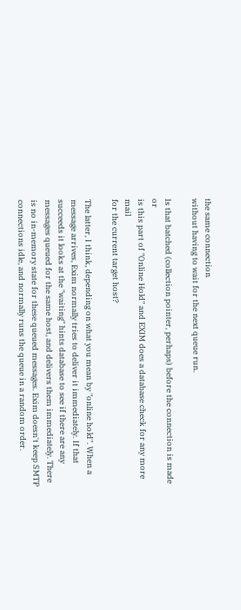the same connection
without having to wait for the next queue run.

Is that batched (collection pointer, perhaps) before the connection is made or
is this part of "Online Hold" and EXIM does a database check for any more mail
for the current target host?

The latter, I think, depending on what you mean by "online hold". When a
message arrives, Exim normally tries to deliver it immediately. If that
succeeds it looks at the "waiting" hints database to see if there are any
messages queued for the same host, and delivers them immediately. There
is no in-memory state for these queued messages. Exim doesn't keep SMTP
connections idle, and normally runs the queue in a random order.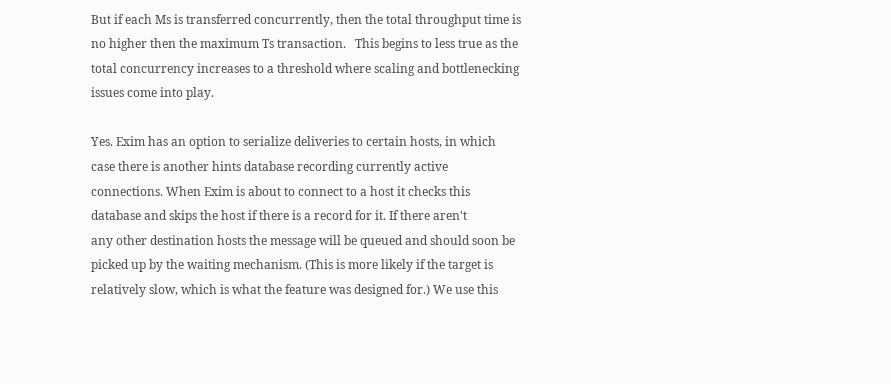But if each Ms is transferred concurrently, then the total throughput time is
no higher then the maximum Ts transaction.   This begins to less true as the
total concurrency increases to a threshold where scaling and bottlenecking
issues come into play.

Yes. Exim has an option to serialize deliveries to certain hosts, in which
case there is another hints database recording currently active
connections. When Exim is about to connect to a host it checks this
database and skips the host if there is a record for it. If there aren't
any other destination hosts the message will be queued and should soon be
picked up by the waiting mechanism. (This is more likely if the target is
relatively slow, which is what the feature was designed for.) We use this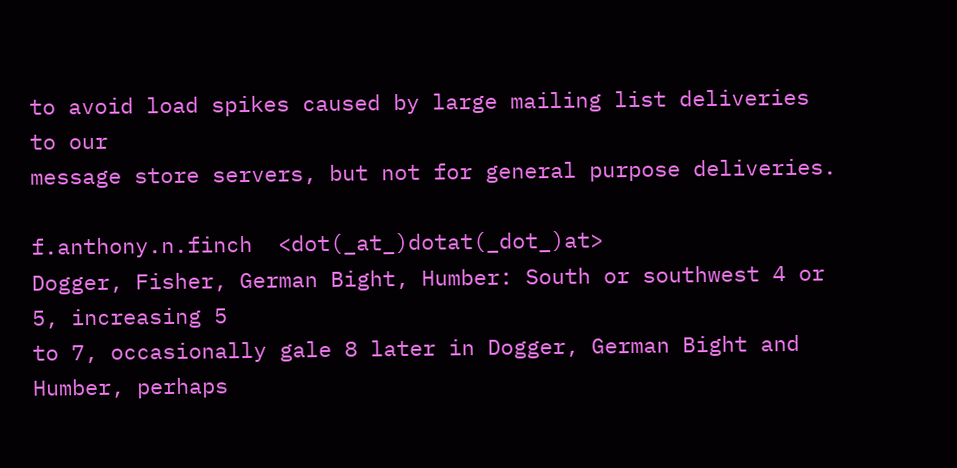to avoid load spikes caused by large mailing list deliveries to our
message store servers, but not for general purpose deliveries.

f.anthony.n.finch  <dot(_at_)dotat(_dot_)at>
Dogger, Fisher, German Bight, Humber: South or southwest 4 or 5, increasing 5
to 7, occasionally gale 8 later in Dogger, German Bight and Humber, perhaps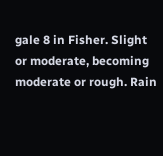gale 8 in Fisher. Slight or moderate, becoming moderate or rough. Rain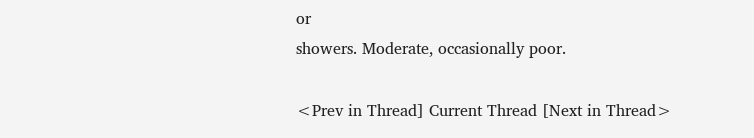or
showers. Moderate, occasionally poor.

<Prev in Thread] Current Thread [Next in Thread>